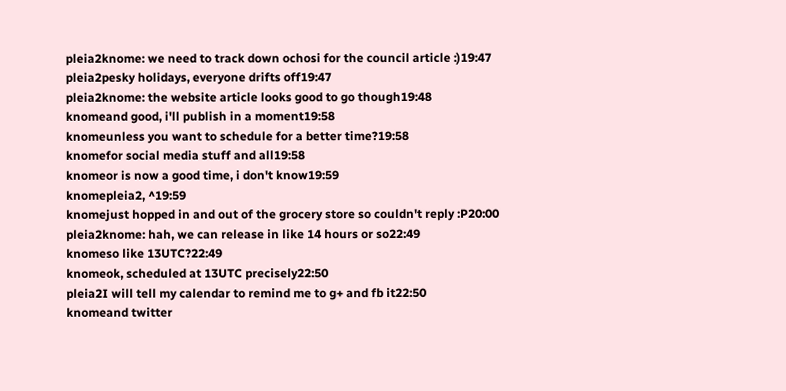pleia2knome: we need to track down ochosi for the council article :)19:47
pleia2pesky holidays, everyone drifts off19:47
pleia2knome: the website article looks good to go though19:48
knomeand good, i'll publish in a moment19:58
knomeunless you want to schedule for a better time?19:58
knomefor social media stuff and all19:58
knomeor is now a good time, i don't know19:59
knomepleia2, ^19:59
knomejust hopped in and out of the grocery store so couldn't reply :P20:00
pleia2knome: hah, we can release in like 14 hours or so22:49
knomeso like 13UTC?22:49
knomeok, scheduled at 13UTC precisely22:50
pleia2I will tell my calendar to remind me to g+ and fb it22:50
knomeand twitter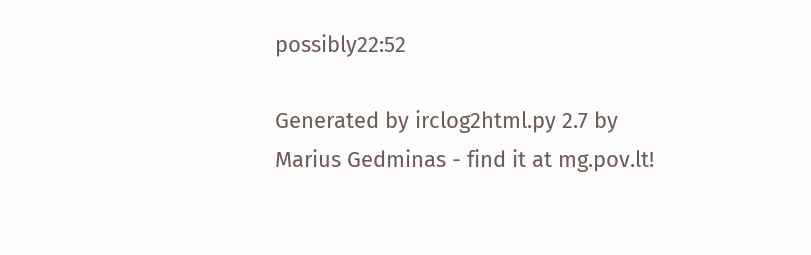possibly22:52

Generated by irclog2html.py 2.7 by Marius Gedminas - find it at mg.pov.lt!